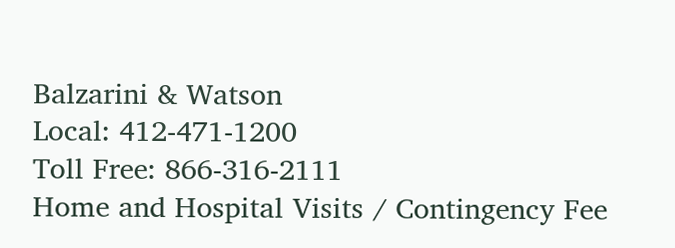Balzarini & Watson
Local: 412-471-1200
Toll Free: 866-316-2111
Home and Hospital Visits / Contingency Fee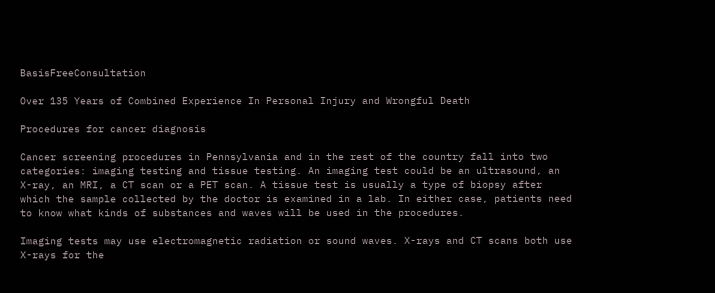BasisFreeConsultation

Over 135 Years of Combined Experience In Personal Injury and Wrongful Death

Procedures for cancer diagnosis

Cancer screening procedures in Pennsylvania and in the rest of the country fall into two categories: imaging testing and tissue testing. An imaging test could be an ultrasound, an X-ray, an MRI, a CT scan or a PET scan. A tissue test is usually a type of biopsy after which the sample collected by the doctor is examined in a lab. In either case, patients need to know what kinds of substances and waves will be used in the procedures.

Imaging tests may use electromagnetic radiation or sound waves. X-rays and CT scans both use X-rays for the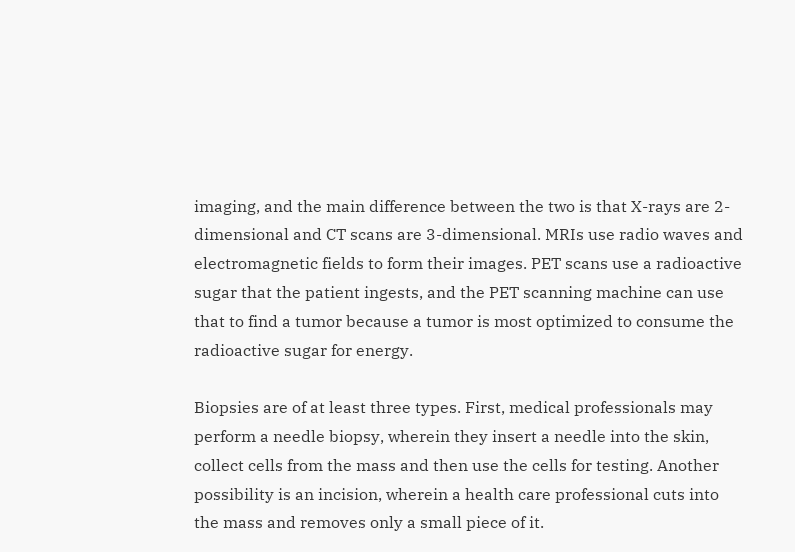imaging, and the main difference between the two is that X-rays are 2-dimensional and CT scans are 3-dimensional. MRIs use radio waves and electromagnetic fields to form their images. PET scans use a radioactive sugar that the patient ingests, and the PET scanning machine can use that to find a tumor because a tumor is most optimized to consume the radioactive sugar for energy.

Biopsies are of at least three types. First, medical professionals may perform a needle biopsy, wherein they insert a needle into the skin, collect cells from the mass and then use the cells for testing. Another possibility is an incision, wherein a health care professional cuts into the mass and removes only a small piece of it.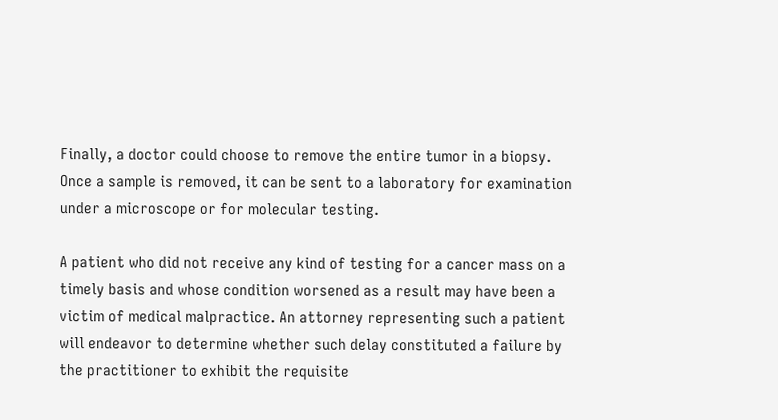Finally, a doctor could choose to remove the entire tumor in a biopsy. Once a sample is removed, it can be sent to a laboratory for examination under a microscope or for molecular testing.

A patient who did not receive any kind of testing for a cancer mass on a timely basis and whose condition worsened as a result may have been a victim of medical malpractice. An attorney representing such a patient will endeavor to determine whether such delay constituted a failure by the practitioner to exhibit the requisite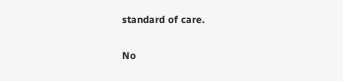standard of care.

No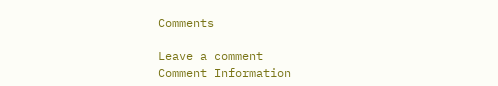Comments

Leave a comment
Comment Information